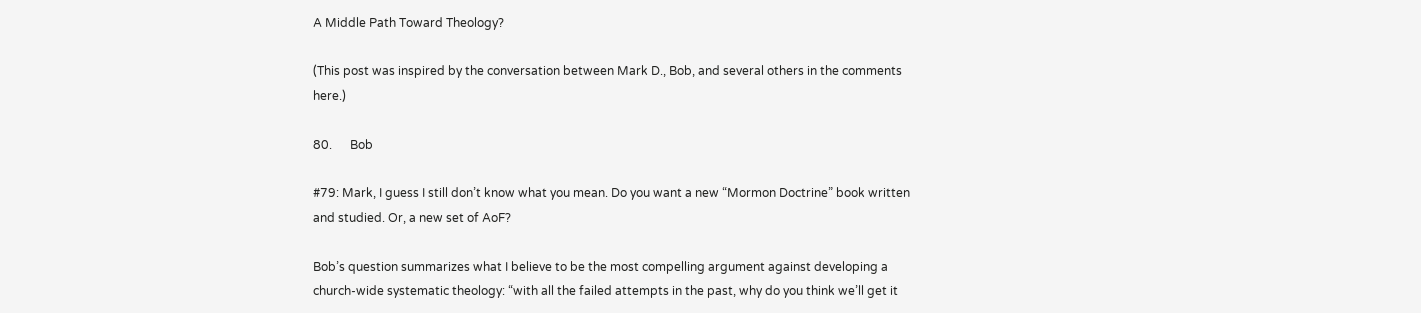A Middle Path Toward Theology?

(This post was inspired by the conversation between Mark D., Bob, and several others in the comments here.)

80.      Bob

#79: Mark, I guess I still don’t know what you mean. Do you want a new “Mormon Doctrine” book written and studied. Or, a new set of AoF?

Bob’s question summarizes what I believe to be the most compelling argument against developing a church-wide systematic theology: “with all the failed attempts in the past, why do you think we’ll get it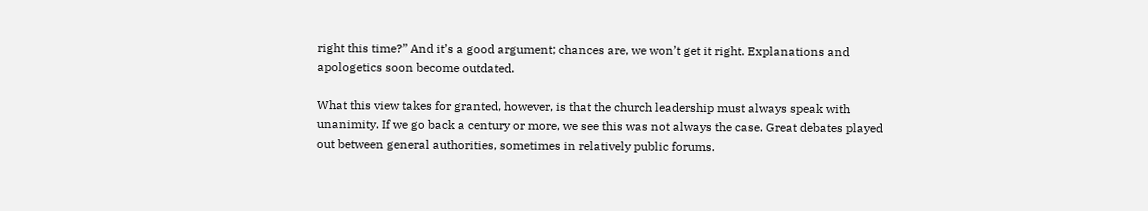right this time?” And it’s a good argument; chances are, we won’t get it right. Explanations and apologetics soon become outdated.

What this view takes for granted, however, is that the church leadership must always speak with unanimity. If we go back a century or more, we see this was not always the case. Great debates played out between general authorities, sometimes in relatively public forums.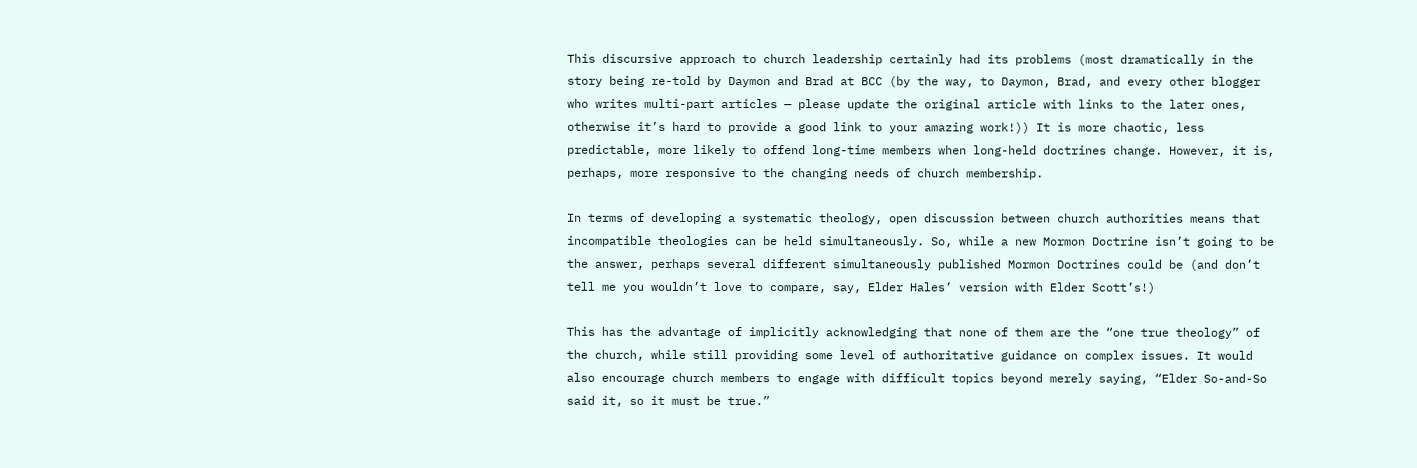This discursive approach to church leadership certainly had its problems (most dramatically in the story being re-told by Daymon and Brad at BCC (by the way, to Daymon, Brad, and every other blogger who writes multi-part articles — please update the original article with links to the later ones, otherwise it’s hard to provide a good link to your amazing work!)) It is more chaotic, less predictable, more likely to offend long-time members when long-held doctrines change. However, it is, perhaps, more responsive to the changing needs of church membership.

In terms of developing a systematic theology, open discussion between church authorities means that incompatible theologies can be held simultaneously. So, while a new Mormon Doctrine isn’t going to be the answer, perhaps several different simultaneously published Mormon Doctrines could be (and don’t tell me you wouldn’t love to compare, say, Elder Hales’ version with Elder Scott’s!)

This has the advantage of implicitly acknowledging that none of them are the “one true theology” of the church, while still providing some level of authoritative guidance on complex issues. It would also encourage church members to engage with difficult topics beyond merely saying, “Elder So-and-So said it, so it must be true.”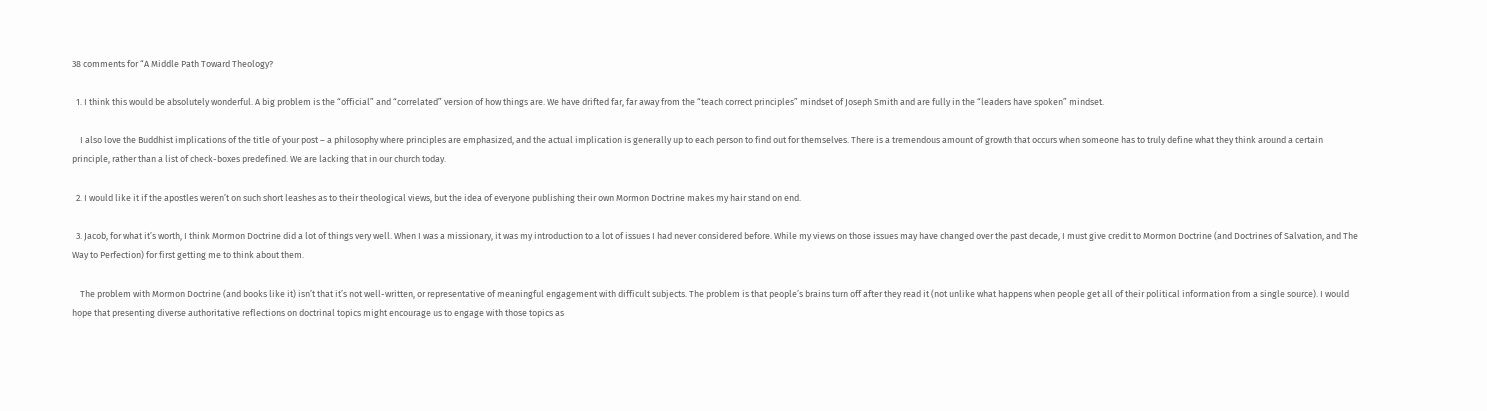38 comments for “A Middle Path Toward Theology?

  1. I think this would be absolutely wonderful. A big problem is the “official” and “correlated” version of how things are. We have drifted far, far away from the “teach correct principles” mindset of Joseph Smith and are fully in the “leaders have spoken” mindset.

    I also love the Buddhist implications of the title of your post – a philosophy where principles are emphasized, and the actual implication is generally up to each person to find out for themselves. There is a tremendous amount of growth that occurs when someone has to truly define what they think around a certain principle, rather than a list of check-boxes predefined. We are lacking that in our church today.

  2. I would like it if the apostles weren’t on such short leashes as to their theological views, but the idea of everyone publishing their own Mormon Doctrine makes my hair stand on end.

  3. Jacob, for what it’s worth, I think Mormon Doctrine did a lot of things very well. When I was a missionary, it was my introduction to a lot of issues I had never considered before. While my views on those issues may have changed over the past decade, I must give credit to Mormon Doctrine (and Doctrines of Salvation, and The Way to Perfection) for first getting me to think about them.

    The problem with Mormon Doctrine (and books like it) isn’t that it’s not well-written, or representative of meaningful engagement with difficult subjects. The problem is that people’s brains turn off after they read it (not unlike what happens when people get all of their political information from a single source). I would hope that presenting diverse authoritative reflections on doctrinal topics might encourage us to engage with those topics as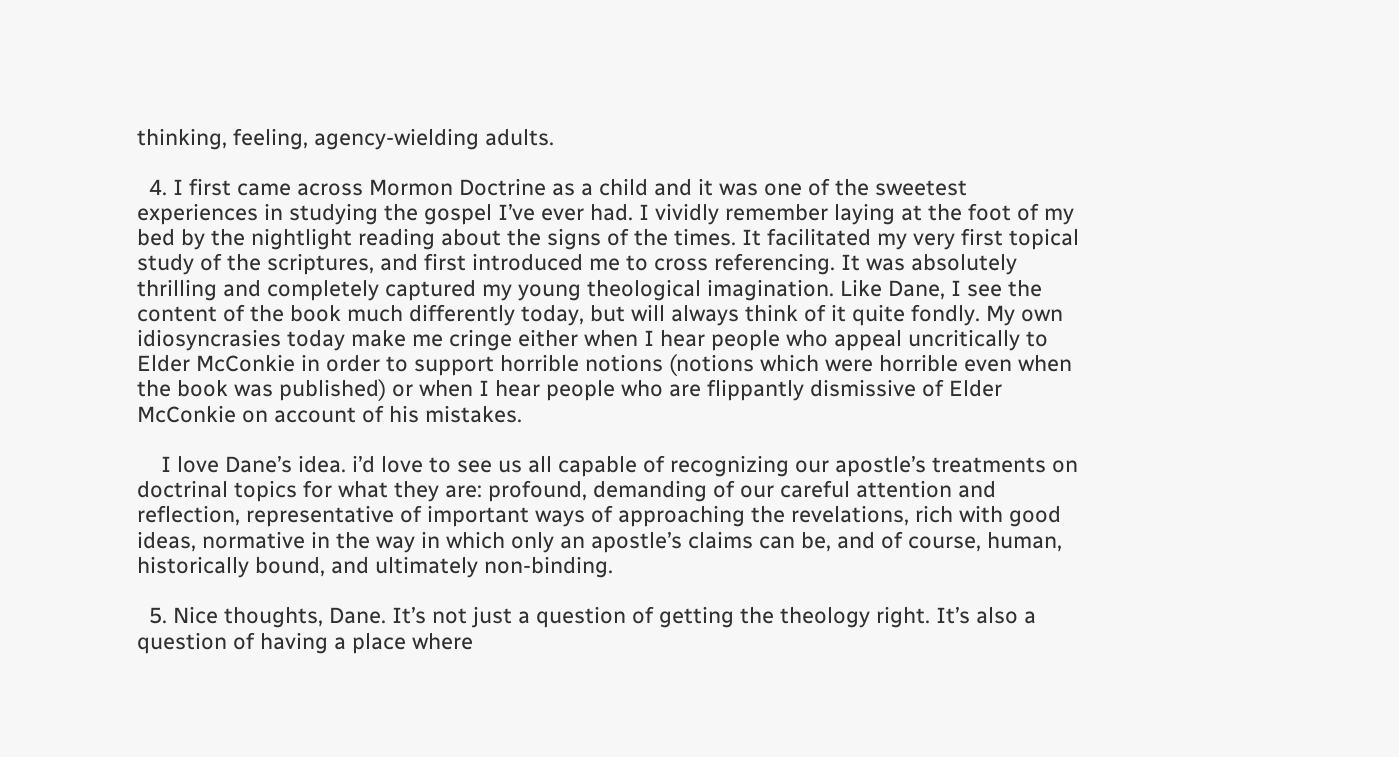thinking, feeling, agency-wielding adults.

  4. I first came across Mormon Doctrine as a child and it was one of the sweetest experiences in studying the gospel I’ve ever had. I vividly remember laying at the foot of my bed by the nightlight reading about the signs of the times. It facilitated my very first topical study of the scriptures, and first introduced me to cross referencing. It was absolutely thrilling and completely captured my young theological imagination. Like Dane, I see the content of the book much differently today, but will always think of it quite fondly. My own idiosyncrasies today make me cringe either when I hear people who appeal uncritically to Elder McConkie in order to support horrible notions (notions which were horrible even when the book was published) or when I hear people who are flippantly dismissive of Elder McConkie on account of his mistakes.

    I love Dane’s idea. i’d love to see us all capable of recognizing our apostle’s treatments on doctrinal topics for what they are: profound, demanding of our careful attention and reflection, representative of important ways of approaching the revelations, rich with good ideas, normative in the way in which only an apostle’s claims can be, and of course, human, historically bound, and ultimately non-binding.

  5. Nice thoughts, Dane. It’s not just a question of getting the theology right. It’s also a question of having a place where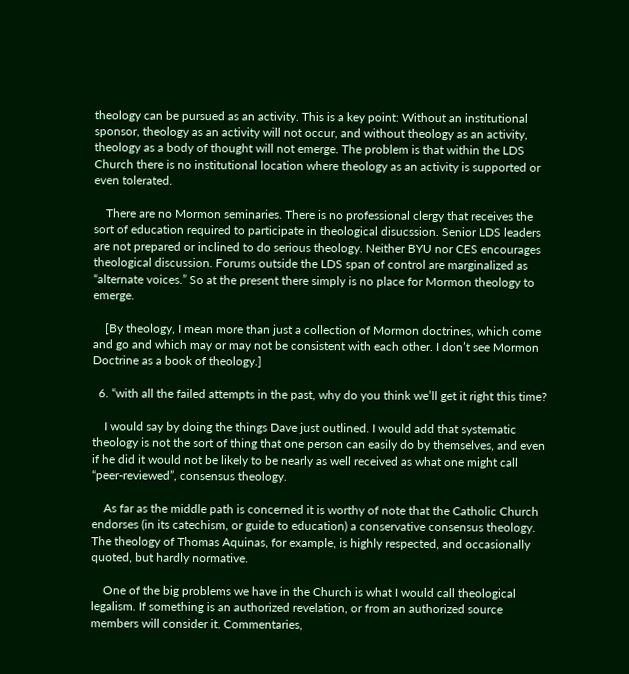theology can be pursued as an activity. This is a key point: Without an institutional sponsor, theology as an activity will not occur, and without theology as an activity, theology as a body of thought will not emerge. The problem is that within the LDS Church there is no institutional location where theology as an activity is supported or even tolerated.

    There are no Mormon seminaries. There is no professional clergy that receives the sort of education required to participate in theological disucssion. Senior LDS leaders are not prepared or inclined to do serious theology. Neither BYU nor CES encourages theological discussion. Forums outside the LDS span of control are marginalized as “alternate voices.” So at the present there simply is no place for Mormon theology to emerge.

    [By theology, I mean more than just a collection of Mormon doctrines, which come and go and which may or may not be consistent with each other. I don’t see Mormon Doctrine as a book of theology.]

  6. “with all the failed attempts in the past, why do you think we’ll get it right this time?

    I would say by doing the things Dave just outlined. I would add that systematic theology is not the sort of thing that one person can easily do by themselves, and even if he did it would not be likely to be nearly as well received as what one might call “peer-reviewed”, consensus theology.

    As far as the middle path is concerned it is worthy of note that the Catholic Church endorses (in its catechism, or guide to education) a conservative consensus theology. The theology of Thomas Aquinas, for example, is highly respected, and occasionally quoted, but hardly normative.

    One of the big problems we have in the Church is what I would call theological legalism. If something is an authorized revelation, or from an authorized source members will consider it. Commentaries,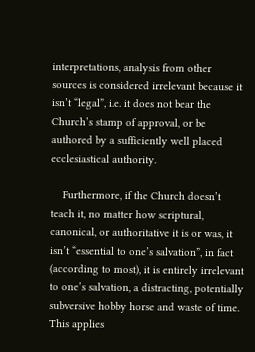interpretations, analysis from other sources is considered irrelevant because it isn’t “legal”, i.e. it does not bear the Church’s stamp of approval, or be authored by a sufficiently well placed ecclesiastical authority.

    Furthermore, if the Church doesn’t teach it, no matter how scriptural, canonical, or authoritative it is or was, it isn’t “essential to one’s salvation”, in fact (according to most), it is entirely irrelevant to one’s salvation, a distracting, potentially subversive hobby horse and waste of time. This applies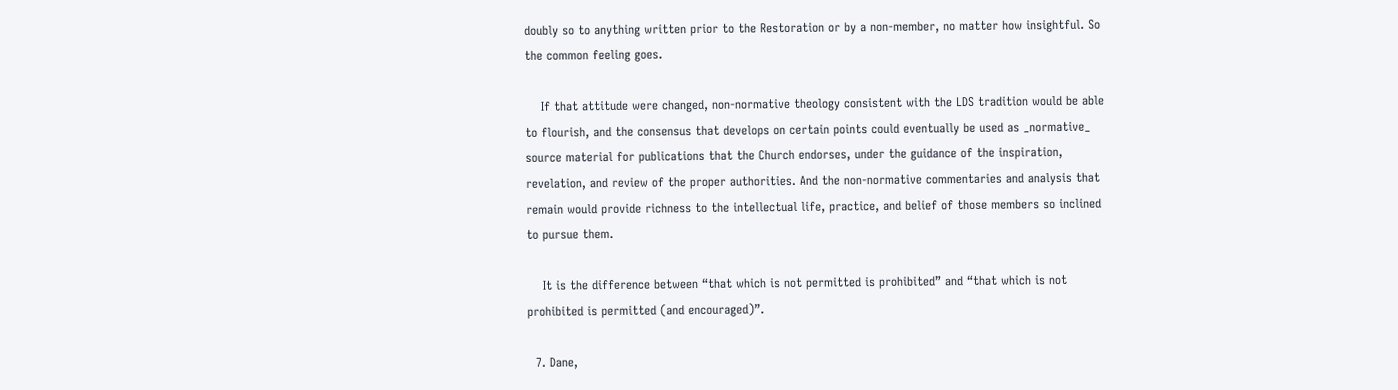doubly so to anything written prior to the Restoration or by a non-member, no matter how insightful. So the common feeling goes.

    If that attitude were changed, non-normative theology consistent with the LDS tradition would be able to flourish, and the consensus that develops on certain points could eventually be used as _normative_ source material for publications that the Church endorses, under the guidance of the inspiration, revelation, and review of the proper authorities. And the non-normative commentaries and analysis that remain would provide richness to the intellectual life, practice, and belief of those members so inclined to pursue them.

    It is the difference between “that which is not permitted is prohibited” and “that which is not prohibited is permitted (and encouraged)”.

  7. Dane,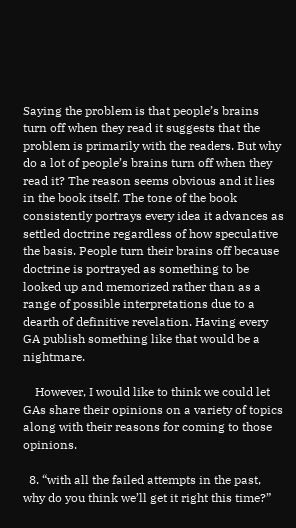Saying the problem is that people’s brains turn off when they read it suggests that the problem is primarily with the readers. But why do a lot of people’s brains turn off when they read it? The reason seems obvious and it lies in the book itself. The tone of the book consistently portrays every idea it advances as settled doctrine regardless of how speculative the basis. People turn their brains off because doctrine is portrayed as something to be looked up and memorized rather than as a range of possible interpretations due to a dearth of definitive revelation. Having every GA publish something like that would be a nightmare.

    However, I would like to think we could let GAs share their opinions on a variety of topics along with their reasons for coming to those opinions.

  8. “with all the failed attempts in the past, why do you think we’ll get it right this time?”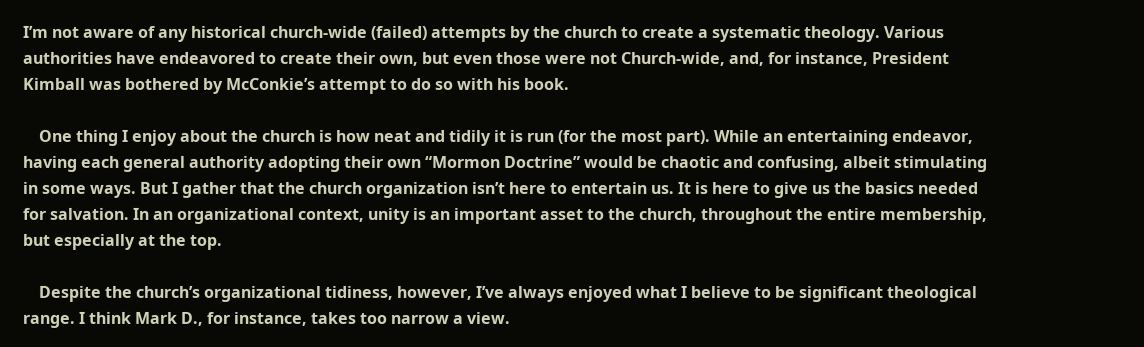I’m not aware of any historical church-wide (failed) attempts by the church to create a systematic theology. Various authorities have endeavored to create their own, but even those were not Church-wide, and, for instance, President Kimball was bothered by McConkie’s attempt to do so with his book.

    One thing I enjoy about the church is how neat and tidily it is run (for the most part). While an entertaining endeavor, having each general authority adopting their own “Mormon Doctrine” would be chaotic and confusing, albeit stimulating in some ways. But I gather that the church organization isn’t here to entertain us. It is here to give us the basics needed for salvation. In an organizational context, unity is an important asset to the church, throughout the entire membership, but especially at the top.

    Despite the church’s organizational tidiness, however, I’ve always enjoyed what I believe to be significant theological range. I think Mark D., for instance, takes too narrow a view.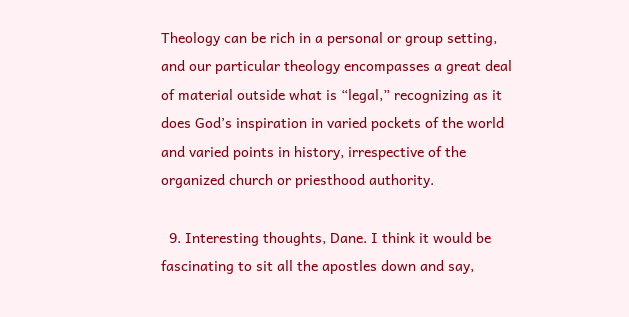Theology can be rich in a personal or group setting, and our particular theology encompasses a great deal of material outside what is “legal,” recognizing as it does God’s inspiration in varied pockets of the world and varied points in history, irrespective of the organized church or priesthood authority.

  9. Interesting thoughts, Dane. I think it would be fascinating to sit all the apostles down and say,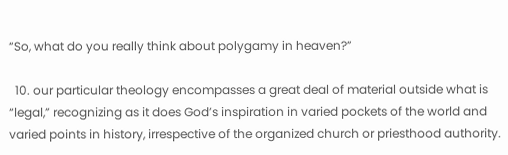“So, what do you really think about polygamy in heaven?”

  10. our particular theology encompasses a great deal of material outside what is “legal,” recognizing as it does God’s inspiration in varied pockets of the world and varied points in history, irrespective of the organized church or priesthood authority.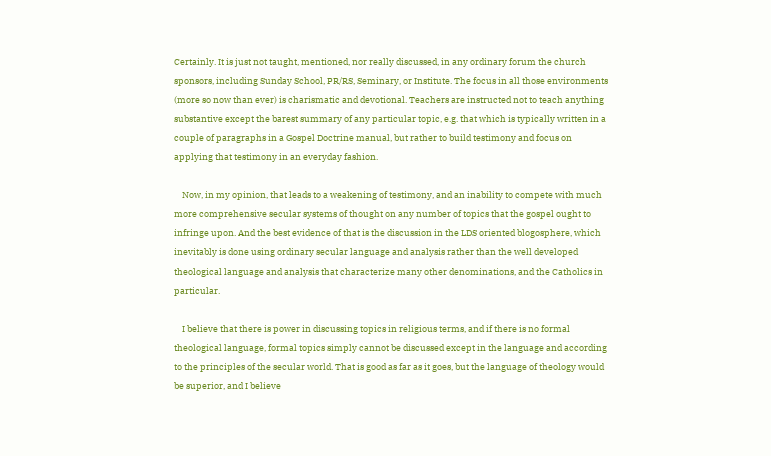Certainly. It is just not taught, mentioned, nor really discussed, in any ordinary forum the church sponsors, including Sunday School, PR/RS, Seminary, or Institute. The focus in all those environments (more so now than ever) is charismatic and devotional. Teachers are instructed not to teach anything substantive except the barest summary of any particular topic, e.g. that which is typically written in a couple of paragraphs in a Gospel Doctrine manual, but rather to build testimony and focus on applying that testimony in an everyday fashion.

    Now, in my opinion, that leads to a weakening of testimony, and an inability to compete with much more comprehensive secular systems of thought on any number of topics that the gospel ought to infringe upon. And the best evidence of that is the discussion in the LDS oriented blogosphere, which inevitably is done using ordinary secular language and analysis rather than the well developed theological language and analysis that characterize many other denominations, and the Catholics in particular.

    I believe that there is power in discussing topics in religious terms, and if there is no formal theological language, formal topics simply cannot be discussed except in the language and according to the principles of the secular world. That is good as far as it goes, but the language of theology would be superior, and I believe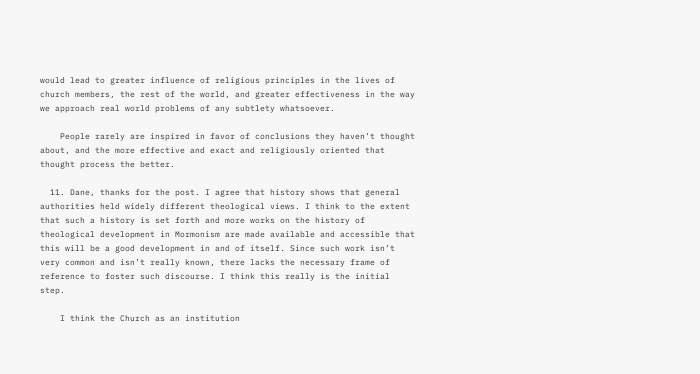would lead to greater influence of religious principles in the lives of church members, the rest of the world, and greater effectiveness in the way we approach real world problems of any subtlety whatsoever.

    People rarely are inspired in favor of conclusions they haven’t thought about, and the more effective and exact and religiously oriented that thought process the better.

  11. Dane, thanks for the post. I agree that history shows that general authorities held widely different theological views. I think to the extent that such a history is set forth and more works on the history of theological development in Mormonism are made available and accessible that this will be a good development in and of itself. Since such work isn’t very common and isn’t really known, there lacks the necessary frame of reference to foster such discourse. I think this really is the initial step.

    I think the Church as an institution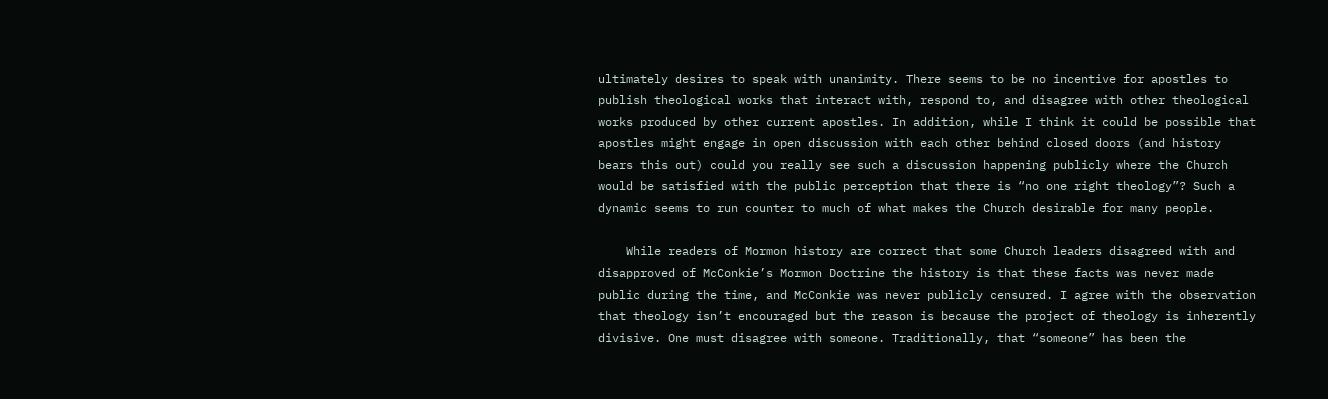ultimately desires to speak with unanimity. There seems to be no incentive for apostles to publish theological works that interact with, respond to, and disagree with other theological works produced by other current apostles. In addition, while I think it could be possible that apostles might engage in open discussion with each other behind closed doors (and history bears this out) could you really see such a discussion happening publicly where the Church would be satisfied with the public perception that there is “no one right theology”? Such a dynamic seems to run counter to much of what makes the Church desirable for many people.

    While readers of Mormon history are correct that some Church leaders disagreed with and disapproved of McConkie’s Mormon Doctrine the history is that these facts was never made public during the time, and McConkie was never publicly censured. I agree with the observation that theology isn’t encouraged but the reason is because the project of theology is inherently divisive. One must disagree with someone. Traditionally, that “someone” has been the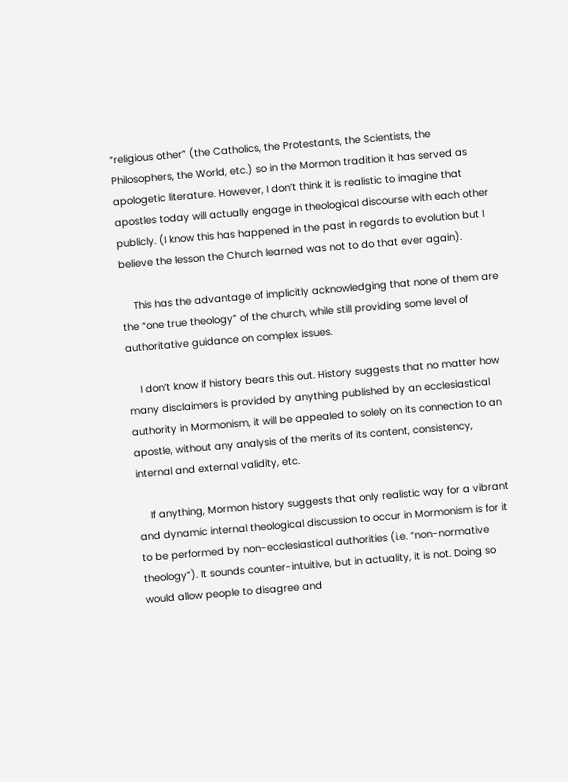“religious other” (the Catholics, the Protestants, the Scientists, the Philosophers, the World, etc.) so in the Mormon tradition it has served as apologetic literature. However, I don’t think it is realistic to imagine that apostles today will actually engage in theological discourse with each other publicly. (I know this has happened in the past in regards to evolution but I believe the lesson the Church learned was not to do that ever again).

    This has the advantage of implicitly acknowledging that none of them are the “one true theology” of the church, while still providing some level of authoritative guidance on complex issues.

    I don’t know if history bears this out. History suggests that no matter how many disclaimers is provided by anything published by an ecclesiastical authority in Mormonism, it will be appealed to solely on its connection to an apostle, without any analysis of the merits of its content, consistency, internal and external validity, etc.

    If anything, Mormon history suggests that only realistic way for a vibrant and dynamic internal theological discussion to occur in Mormonism is for it to be performed by non-ecclesiastical authorities (i.e. “non-normative theology”). It sounds counter-intuitive, but in actuality, it is not. Doing so would allow people to disagree and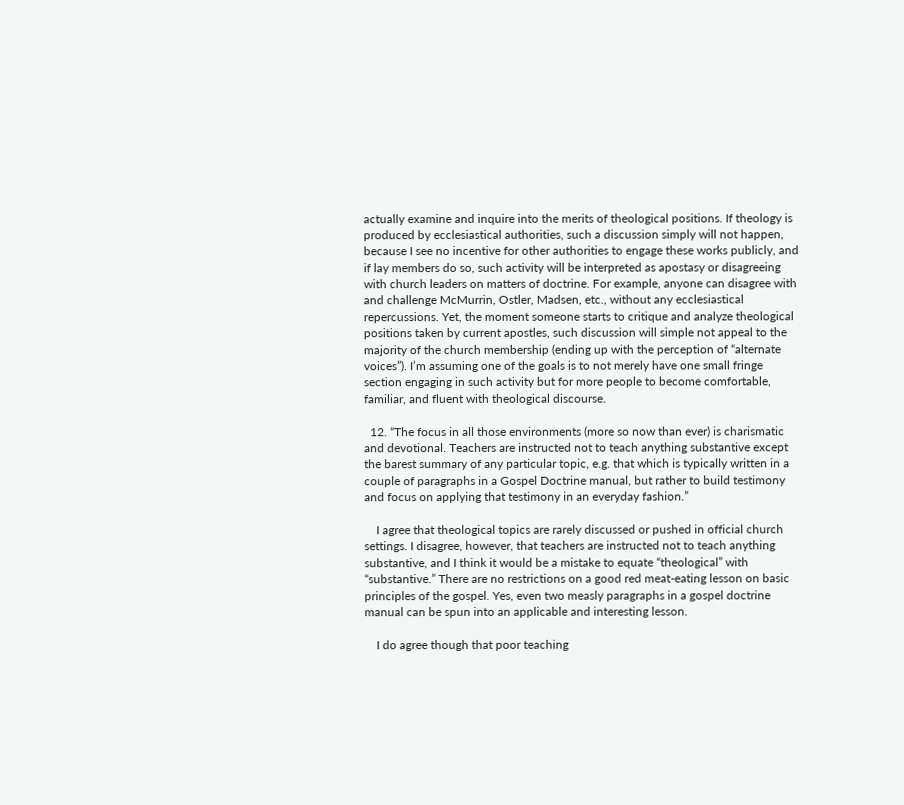actually examine and inquire into the merits of theological positions. If theology is produced by ecclesiastical authorities, such a discussion simply will not happen, because I see no incentive for other authorities to engage these works publicly, and if lay members do so, such activity will be interpreted as apostasy or disagreeing with church leaders on matters of doctrine. For example, anyone can disagree with and challenge McMurrin, Ostler, Madsen, etc., without any ecclesiastical repercussions. Yet, the moment someone starts to critique and analyze theological positions taken by current apostles, such discussion will simple not appeal to the majority of the church membership (ending up with the perception of “alternate voices”). I’m assuming one of the goals is to not merely have one small fringe section engaging in such activity but for more people to become comfortable, familiar, and fluent with theological discourse.

  12. “The focus in all those environments (more so now than ever) is charismatic and devotional. Teachers are instructed not to teach anything substantive except the barest summary of any particular topic, e.g. that which is typically written in a couple of paragraphs in a Gospel Doctrine manual, but rather to build testimony and focus on applying that testimony in an everyday fashion.”

    I agree that theological topics are rarely discussed or pushed in official church settings. I disagree, however, that teachers are instructed not to teach anything substantive, and I think it would be a mistake to equate “theological” with “substantive.” There are no restrictions on a good red meat-eating lesson on basic principles of the gospel. Yes, even two measly paragraphs in a gospel doctrine manual can be spun into an applicable and interesting lesson.

    I do agree though that poor teaching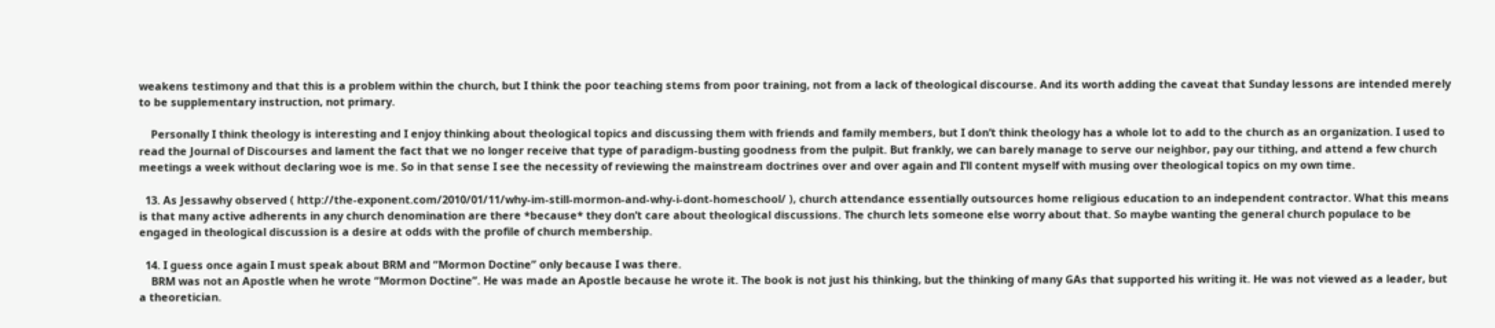weakens testimony and that this is a problem within the church, but I think the poor teaching stems from poor training, not from a lack of theological discourse. And its worth adding the caveat that Sunday lessons are intended merely to be supplementary instruction, not primary.

    Personally I think theology is interesting and I enjoy thinking about theological topics and discussing them with friends and family members, but I don’t think theology has a whole lot to add to the church as an organization. I used to read the Journal of Discourses and lament the fact that we no longer receive that type of paradigm-busting goodness from the pulpit. But frankly, we can barely manage to serve our neighbor, pay our tithing, and attend a few church meetings a week without declaring woe is me. So in that sense I see the necessity of reviewing the mainstream doctrines over and over again and I’ll content myself with musing over theological topics on my own time.

  13. As Jessawhy observed ( http://the-exponent.com/2010/01/11/why-im-still-mormon-and-why-i-dont-homeschool/ ), church attendance essentially outsources home religious education to an independent contractor. What this means is that many active adherents in any church denomination are there *because* they don’t care about theological discussions. The church lets someone else worry about that. So maybe wanting the general church populace to be engaged in theological discussion is a desire at odds with the profile of church membership.

  14. I guess once again I must speak about BRM and “Mormon Doctine” only because I was there.
    BRM was not an Apostle when he wrote “Mormon Doctine”. He was made an Apostle because he wrote it. The book is not just his thinking, but the thinking of many GAs that supported his writing it. He was not viewed as a leader, but a theoretician.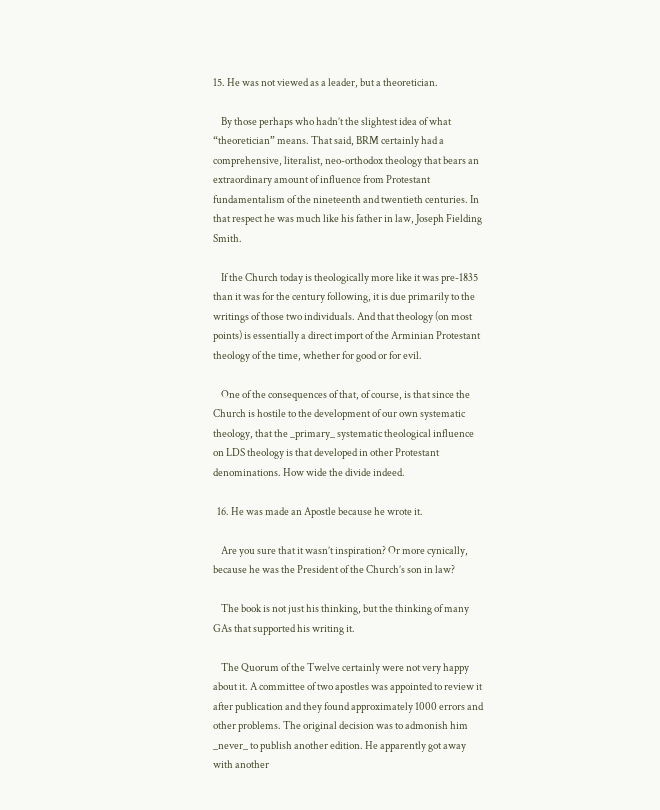15. He was not viewed as a leader, but a theoretician.

    By those perhaps who hadn’t the slightest idea of what “theoretician” means. That said, BRM certainly had a comprehensive, literalist, neo-orthodox theology that bears an extraordinary amount of influence from Protestant fundamentalism of the nineteenth and twentieth centuries. In that respect he was much like his father in law, Joseph Fielding Smith.

    If the Church today is theologically more like it was pre-1835 than it was for the century following, it is due primarily to the writings of those two individuals. And that theology (on most points) is essentially a direct import of the Arminian Protestant theology of the time, whether for good or for evil.

    One of the consequences of that, of course, is that since the Church is hostile to the development of our own systematic theology, that the _primary_ systematic theological influence on LDS theology is that developed in other Protestant denominations. How wide the divide indeed.

  16. He was made an Apostle because he wrote it.

    Are you sure that it wasn’t inspiration? Or more cynically, because he was the President of the Church’s son in law?

    The book is not just his thinking, but the thinking of many GAs that supported his writing it.

    The Quorum of the Twelve certainly were not very happy about it. A committee of two apostles was appointed to review it after publication and they found approximately 1000 errors and other problems. The original decision was to admonish him _never_ to publish another edition. He apparently got away with another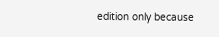edition only because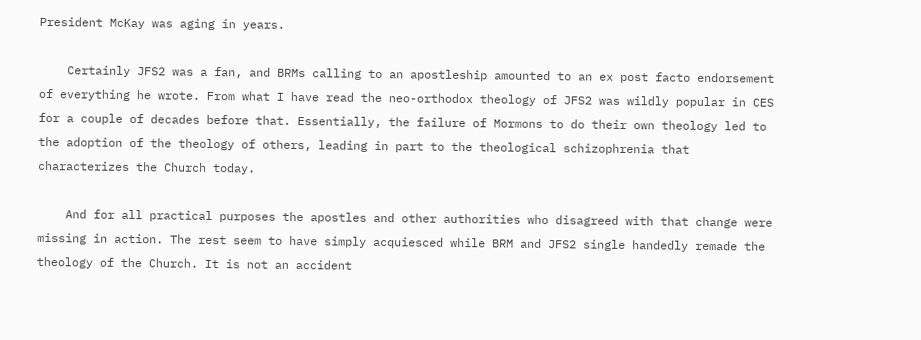President McKay was aging in years.

    Certainly JFS2 was a fan, and BRMs calling to an apostleship amounted to an ex post facto endorsement of everything he wrote. From what I have read the neo-orthodox theology of JFS2 was wildly popular in CES for a couple of decades before that. Essentially, the failure of Mormons to do their own theology led to the adoption of the theology of others, leading in part to the theological schizophrenia that characterizes the Church today.

    And for all practical purposes the apostles and other authorities who disagreed with that change were missing in action. The rest seem to have simply acquiesced while BRM and JFS2 single handedly remade the theology of the Church. It is not an accident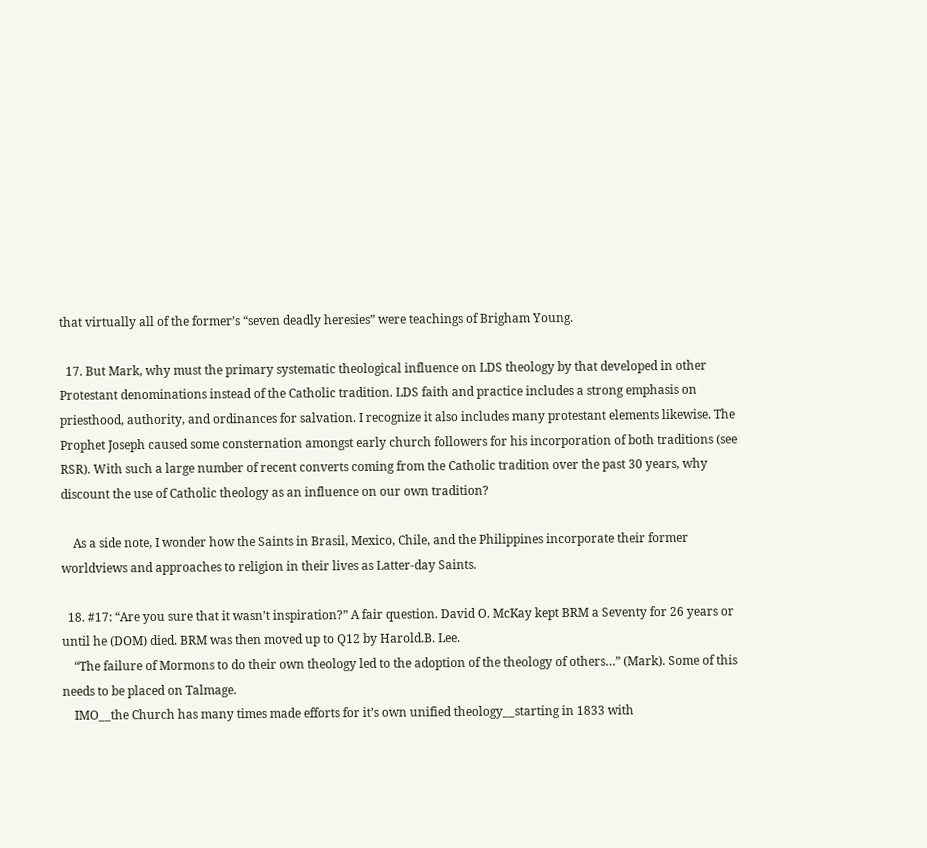that virtually all of the former’s “seven deadly heresies” were teachings of Brigham Young.

  17. But Mark, why must the primary systematic theological influence on LDS theology by that developed in other Protestant denominations instead of the Catholic tradition. LDS faith and practice includes a strong emphasis on priesthood, authority, and ordinances for salvation. I recognize it also includes many protestant elements likewise. The Prophet Joseph caused some consternation amongst early church followers for his incorporation of both traditions (see RSR). With such a large number of recent converts coming from the Catholic tradition over the past 30 years, why discount the use of Catholic theology as an influence on our own tradition?

    As a side note, I wonder how the Saints in Brasil, Mexico, Chile, and the Philippines incorporate their former worldviews and approaches to religion in their lives as Latter-day Saints.

  18. #17: “Are you sure that it wasn’t inspiration?” A fair question. David O. McKay kept BRM a Seventy for 26 years or until he (DOM) died. BRM was then moved up to Q12 by Harold.B. Lee.
    “The failure of Mormons to do their own theology led to the adoption of the theology of others…” (Mark). Some of this needs to be placed on Talmage.
    IMO__the Church has many times made efforts for it’s own unified theology__starting in 1833 with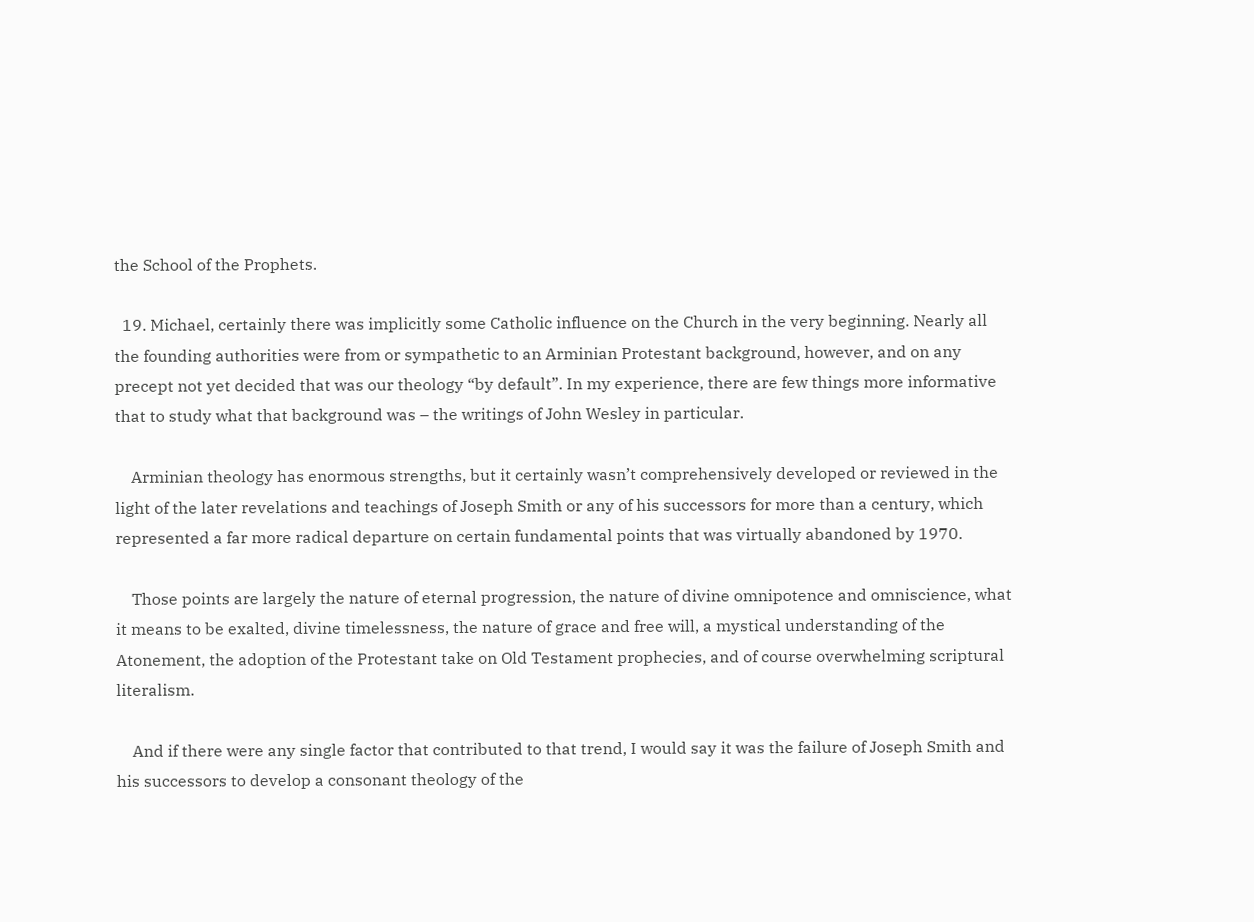the School of the Prophets.

  19. Michael, certainly there was implicitly some Catholic influence on the Church in the very beginning. Nearly all the founding authorities were from or sympathetic to an Arminian Protestant background, however, and on any precept not yet decided that was our theology “by default”. In my experience, there are few things more informative that to study what that background was – the writings of John Wesley in particular.

    Arminian theology has enormous strengths, but it certainly wasn’t comprehensively developed or reviewed in the light of the later revelations and teachings of Joseph Smith or any of his successors for more than a century, which represented a far more radical departure on certain fundamental points that was virtually abandoned by 1970.

    Those points are largely the nature of eternal progression, the nature of divine omnipotence and omniscience, what it means to be exalted, divine timelessness, the nature of grace and free will, a mystical understanding of the Atonement, the adoption of the Protestant take on Old Testament prophecies, and of course overwhelming scriptural literalism.

    And if there were any single factor that contributed to that trend, I would say it was the failure of Joseph Smith and his successors to develop a consonant theology of the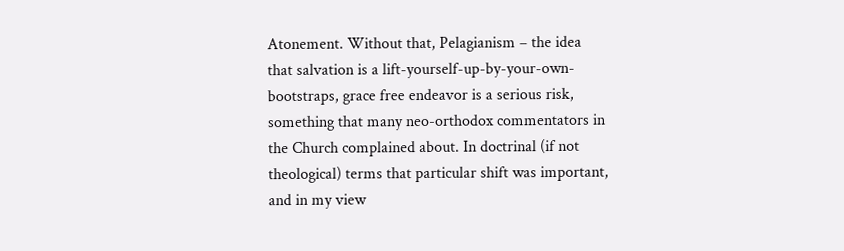Atonement. Without that, Pelagianism – the idea that salvation is a lift-yourself-up-by-your-own-bootstraps, grace free endeavor is a serious risk, something that many neo-orthodox commentators in the Church complained about. In doctrinal (if not theological) terms that particular shift was important, and in my view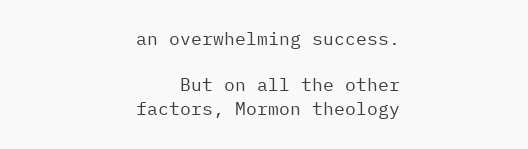an overwhelming success.

    But on all the other factors, Mormon theology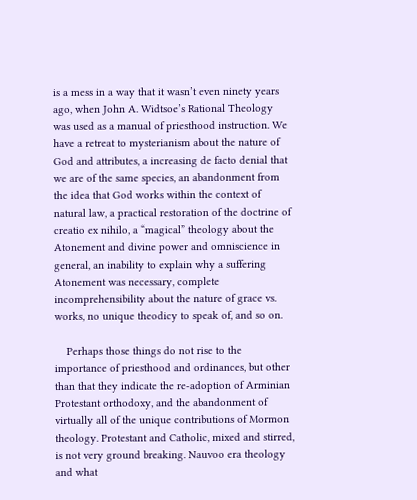is a mess in a way that it wasn’t even ninety years ago, when John A. Widtsoe’s Rational Theology was used as a manual of priesthood instruction. We have a retreat to mysterianism about the nature of God and attributes, a increasing de facto denial that we are of the same species, an abandonment from the idea that God works within the context of natural law, a practical restoration of the doctrine of creatio ex nihilo, a “magical” theology about the Atonement and divine power and omniscience in general, an inability to explain why a suffering Atonement was necessary, complete incomprehensibility about the nature of grace vs. works, no unique theodicy to speak of, and so on.

    Perhaps those things do not rise to the importance of priesthood and ordinances, but other than that they indicate the re-adoption of Arminian Protestant orthodoxy, and the abandonment of virtually all of the unique contributions of Mormon theology. Protestant and Catholic, mixed and stirred, is not very ground breaking. Nauvoo era theology and what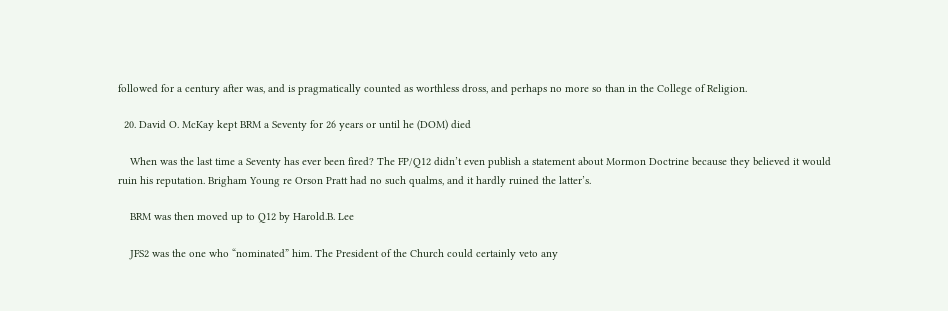followed for a century after was, and is pragmatically counted as worthless dross, and perhaps no more so than in the College of Religion.

  20. David O. McKay kept BRM a Seventy for 26 years or until he (DOM) died

    When was the last time a Seventy has ever been fired? The FP/Q12 didn’t even publish a statement about Mormon Doctrine because they believed it would ruin his reputation. Brigham Young re Orson Pratt had no such qualms, and it hardly ruined the latter’s.

    BRM was then moved up to Q12 by Harold.B. Lee

    JFS2 was the one who “nominated” him. The President of the Church could certainly veto any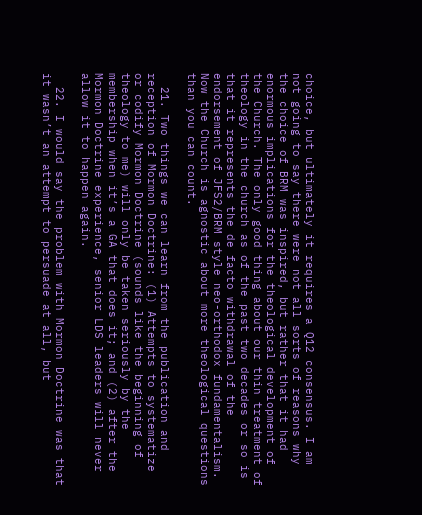choice, but ultimately it requires a Q12 consensus. I am not going to say there were not all sorts of reasons why the choice of BRM was inspired, but rather that it had enormous implications for the theological development of the Church. The only good thing about our thin treatment of theology in the church as of the past two decades or so is that it represents the de facto withdrawal of the endorsement of JFS2/BRM style neo-orthodox fundamentalism. Now the Church is agnostic about more theological questions than you can count.

  21. Two things we can learn from the publication and reception of Mormon Doctrine: (1) Attempts to systematize or codify Mormon Doctrine (sounds like the beginning of theology to me) will only be taken seriously by the membership when it’s a GA that does it; and (2) after the Mormon Doctrine experience, senior LDS leaders will never allow it to happen again.

  22. I would say the problem with Mormon Doctrine was that it wasn’t an attempt to persuade at all, but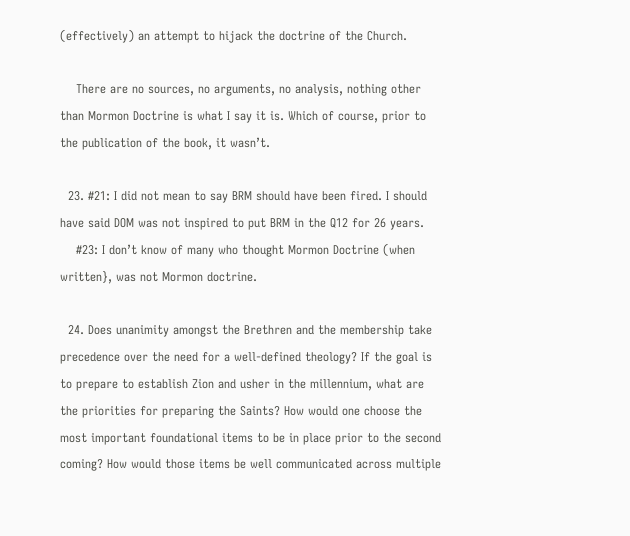(effectively) an attempt to hijack the doctrine of the Church.

    There are no sources, no arguments, no analysis, nothing other than Mormon Doctrine is what I say it is. Which of course, prior to the publication of the book, it wasn’t.

  23. #21: I did not mean to say BRM should have been fired. I should have said DOM was not inspired to put BRM in the Q12 for 26 years.
    #23: I don’t know of many who thought Mormon Doctrine (when written}, was not Mormon doctrine.

  24. Does unanimity amongst the Brethren and the membership take precedence over the need for a well-defined theology? If the goal is to prepare to establish Zion and usher in the millennium, what are the priorities for preparing the Saints? How would one choose the most important foundational items to be in place prior to the second coming? How would those items be well communicated across multiple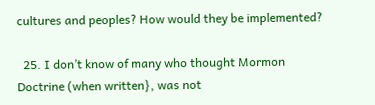cultures and peoples? How would they be implemented?

  25. I don’t know of many who thought Mormon Doctrine (when written}, was not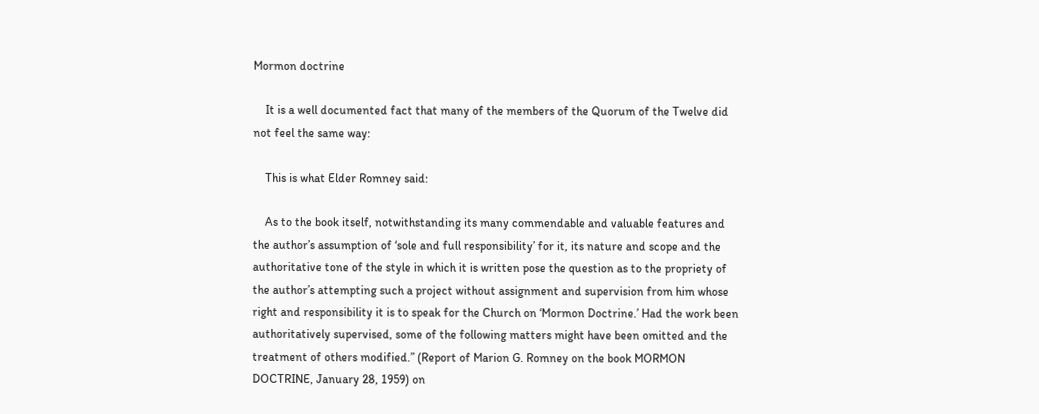Mormon doctrine

    It is a well documented fact that many of the members of the Quorum of the Twelve did not feel the same way:

    This is what Elder Romney said:

    As to the book itself, notwithstanding its many commendable and valuable features and the author’s assumption of ‘sole and full responsibility’ for it, its nature and scope and the authoritative tone of the style in which it is written pose the question as to the propriety of the author’s attempting such a project without assignment and supervision from him whose right and responsibility it is to speak for the Church on ‘Mormon Doctrine.’ Had the work been authoritatively supervised, some of the following matters might have been omitted and the treatment of others modified.” (Report of Marion G. Romney on the book MORMON DOCTRINE, January 28, 1959) on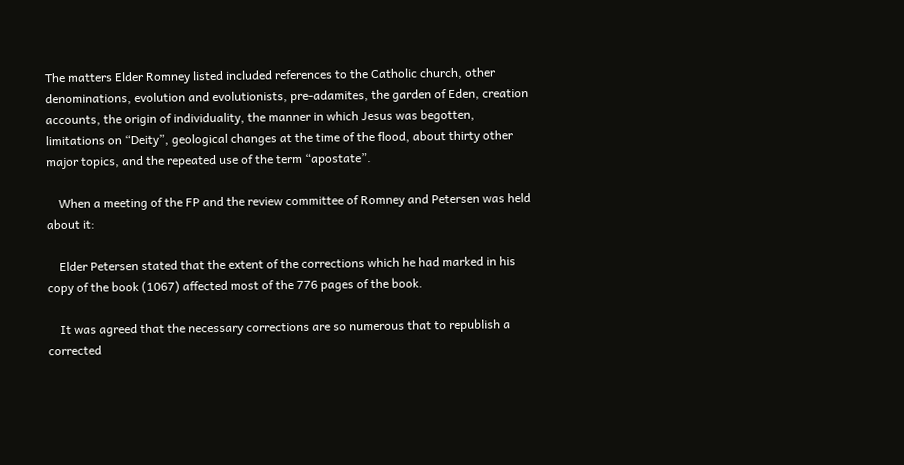The matters Elder Romney listed included references to the Catholic church, other denominations, evolution and evolutionists, pre-adamites, the garden of Eden, creation accounts, the origin of individuality, the manner in which Jesus was begotten, limitations on “Deity”, geological changes at the time of the flood, about thirty other major topics, and the repeated use of the term “apostate”.

    When a meeting of the FP and the review committee of Romney and Petersen was held about it:

    Elder Petersen stated that the extent of the corrections which he had marked in his copy of the book (1067) affected most of the 776 pages of the book.

    It was agreed that the necessary corrections are so numerous that to republish a corrected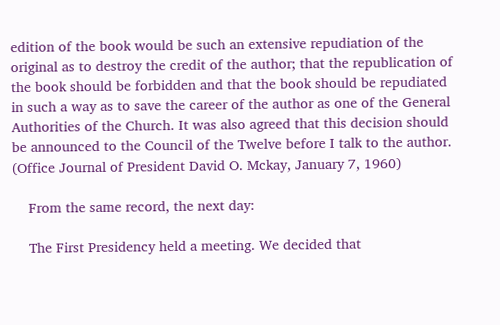edition of the book would be such an extensive repudiation of the original as to destroy the credit of the author; that the republication of the book should be forbidden and that the book should be repudiated in such a way as to save the career of the author as one of the General Authorities of the Church. It was also agreed that this decision should be announced to the Council of the Twelve before I talk to the author. (Office Journal of President David O. Mckay, January 7, 1960)

    From the same record, the next day:

    The First Presidency held a meeting. We decided that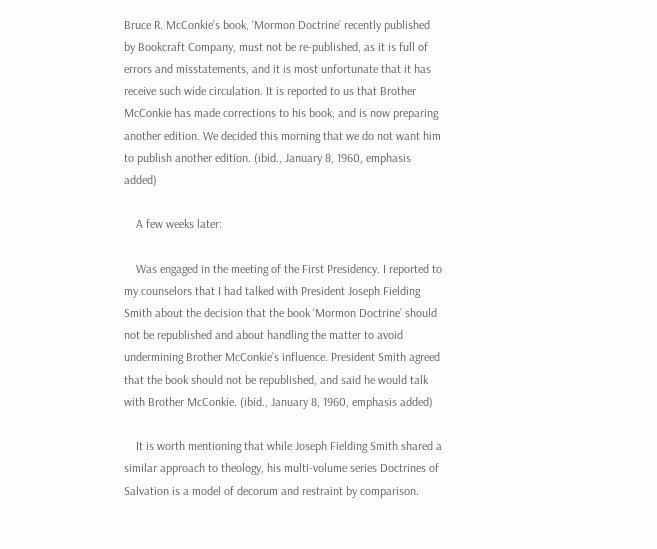Bruce R. McConkie’s book, ‘Mormon Doctrine’ recently published by Bookcraft Company, must not be re-published, as it is full of errors and misstatements, and it is most unfortunate that it has receive such wide circulation. It is reported to us that Brother McConkie has made corrections to his book, and is now preparing another edition. We decided this morning that we do not want him to publish another edition. (ibid., January 8, 1960, emphasis added)

    A few weeks later:

    Was engaged in the meeting of the First Presidency. I reported to my counselors that I had talked with President Joseph Fielding Smith about the decision that the book ‘Mormon Doctrine’ should not be republished and about handling the matter to avoid undermining Brother McConkie’s influence. President Smith agreed that the book should not be republished, and said he would talk with Brother McConkie. (ibid., January 8, 1960, emphasis added)

    It is worth mentioning that while Joseph Fielding Smith shared a similar approach to theology, his multi-volume series Doctrines of Salvation is a model of decorum and restraint by comparison.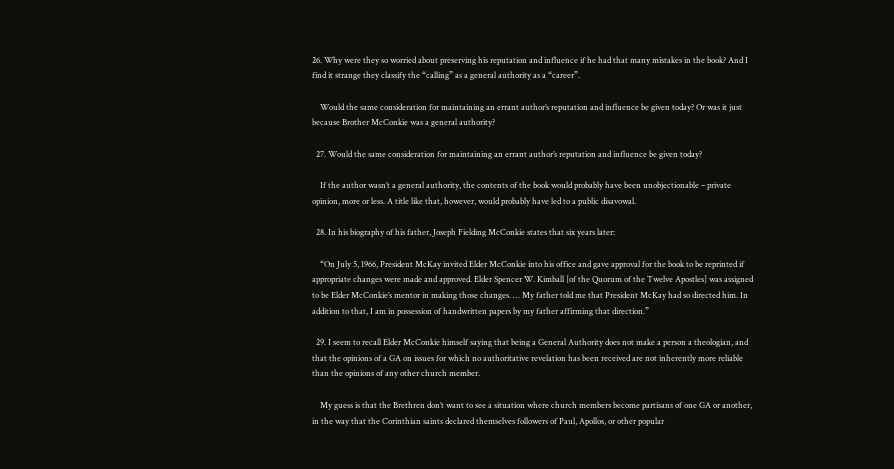26. Why were they so worried about preserving his reputation and influence if he had that many mistakes in the book? And I find it strange they classify the “calling” as a general authority as a “career”.

    Would the same consideration for maintaining an errant author’s reputation and influence be given today? Or was it just because Brother McConkie was a general authority?

  27. Would the same consideration for maintaining an errant author’s reputation and influence be given today?

    If the author wasn’t a general authority, the contents of the book would probably have been unobjectionable – private opinion, more or less. A title like that, however, would probably have led to a public disavowal.

  28. In his biography of his father, Joseph Fielding McConkie states that six years later:

    “On July 5, 1966, President McKay invited Elder McConkie into his office and gave approval for the book to be reprinted if appropriate changes were made and approved. Elder Spencer W. Kimball [of the Quorum of the Twelve Apostles] was assigned to be Elder McConkie’s mentor in making those changes. … My father told me that President McKay had so directed him. In addition to that, I am in possession of handwritten papers by my father affirming that direction.”

  29. I seem to recall Elder McConkie himself saying that being a General Authority does not make a person a theologian, and that the opinions of a GA on issues for which no authoritative revelation has been received are not inherently more reliable than the opinions of any other church member.

    My guess is that the Brethren don’t want to see a situation where church members become partisans of one GA or another, in the way that the Corinthian saints declared themselves followers of Paul, Apollos, or other popular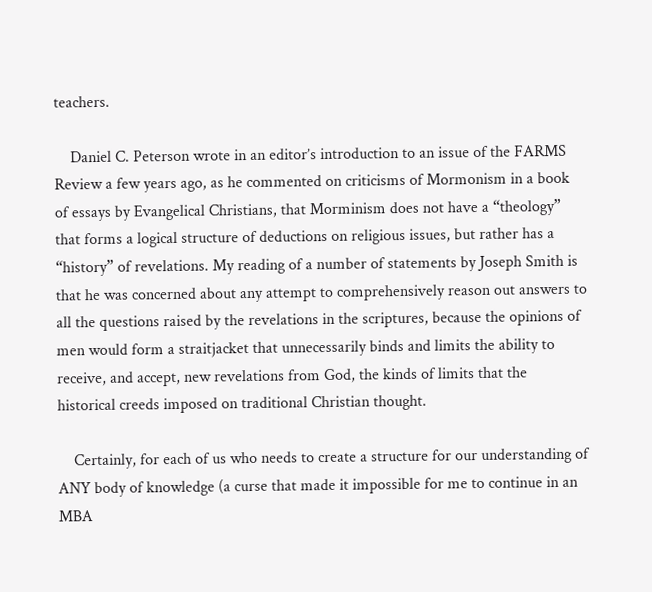teachers.

    Daniel C. Peterson wrote in an editor’s introduction to an issue of the FARMS Review a few years ago, as he commented on criticisms of Mormonism in a book of essays by Evangelical Christians, that Morminism does not have a “theology” that forms a logical structure of deductions on religious issues, but rather has a “history” of revelations. My reading of a number of statements by Joseph Smith is that he was concerned about any attempt to comprehensively reason out answers to all the questions raised by the revelations in the scriptures, because the opinions of men would form a straitjacket that unnecessarily binds and limits the ability to receive, and accept, new revelations from God, the kinds of limits that the historical creeds imposed on traditional Christian thought.

    Certainly, for each of us who needs to create a structure for our understanding of ANY body of knowledge (a curse that made it impossible for me to continue in an MBA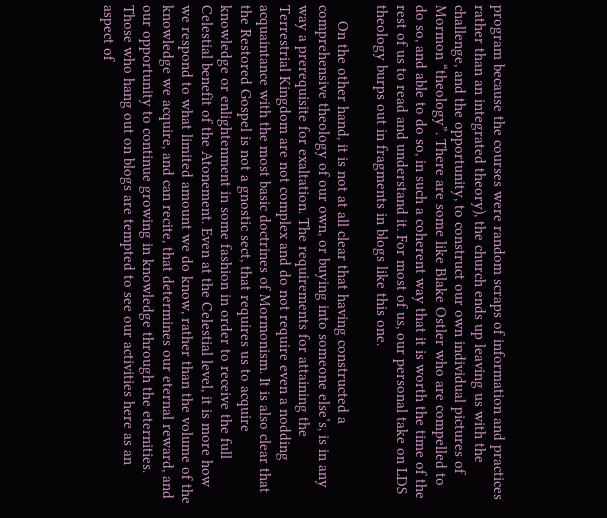program because the courses were random scraps of information and practices rather than an integrated theory), the church ends up leaving us with the challenge, and the opportunity, to construct our own individual pictures of Mormon “theology”. There are some like Blake Ostler who are compelled to do so, and able to do so, in such a coherent way that it is worth the time of the rest of us to read and understand it. For most of us, our personal take on LDS theology burps out in fragments in blogs like this one.

    On the other hand, it is not at all clear that having constructed a comprehensive theology of our own, or buying into someone else’s, is in any way a prerequisite for exaltation. The requirements for attaining the Terrestrial Kingdom are not complex and do not require even a nodding acquaintance with the most basic doctrines of Mormonism. It is also clear that the Restored Gospel is not a gnostic sect, that requires us to acquire knowledge or enlightenment in some fashion in order to receive the full Celestial benefit of the Atonement. Even at the Celestial level, it is more how we respond to what limited amount we do know, rather than the volume of the knowledge we acquire, and can recite, that determines our eternal reward, and our opportunity to continue growing in knowledge through the eternities. Those who hang out on blogs are tempted to see our activities here as an aspect of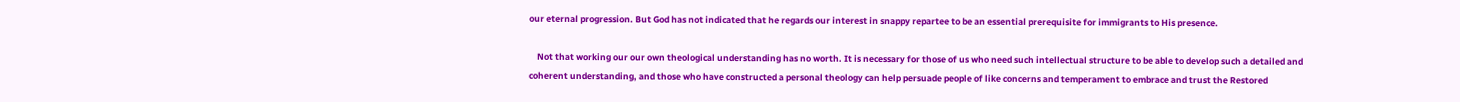our eternal progression. But God has not indicated that he regards our interest in snappy repartee to be an essential prerequisite for immigrants to His presence.

    Not that working our our own theological understanding has no worth. It is necessary for those of us who need such intellectual structure to be able to develop such a detailed and coherent understanding, and those who have constructed a personal theology can help persuade people of like concerns and temperament to embrace and trust the Restored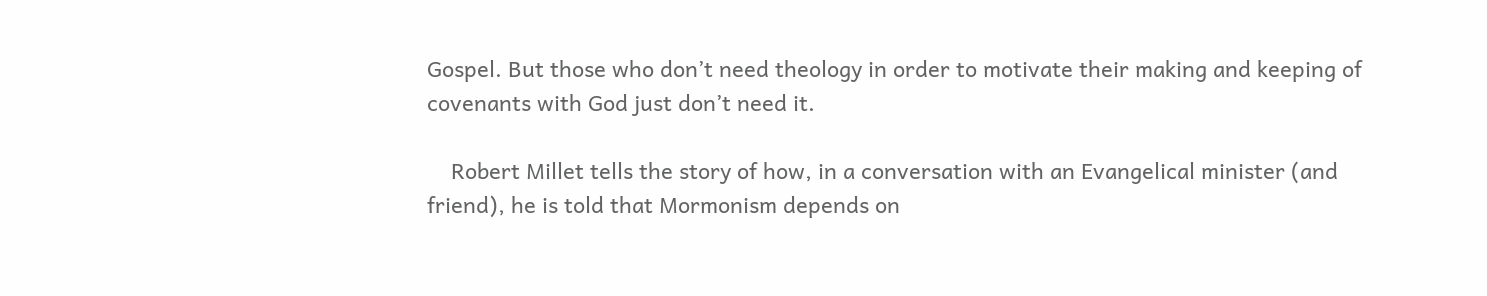Gospel. But those who don’t need theology in order to motivate their making and keeping of covenants with God just don’t need it.

    Robert Millet tells the story of how, in a conversation with an Evangelical minister (and friend), he is told that Mormonism depends on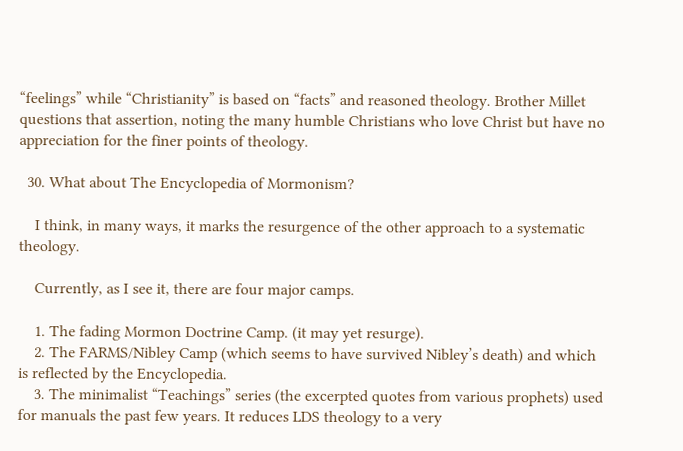“feelings” while “Christianity” is based on “facts” and reasoned theology. Brother Millet questions that assertion, noting the many humble Christians who love Christ but have no appreciation for the finer points of theology.

  30. What about The Encyclopedia of Mormonism?

    I think, in many ways, it marks the resurgence of the other approach to a systematic theology.

    Currently, as I see it, there are four major camps.

    1. The fading Mormon Doctrine Camp. (it may yet resurge).
    2. The FARMS/Nibley Camp (which seems to have survived Nibley’s death) and which is reflected by the Encyclopedia.
    3. The minimalist “Teachings” series (the excerpted quotes from various prophets) used for manuals the past few years. It reduces LDS theology to a very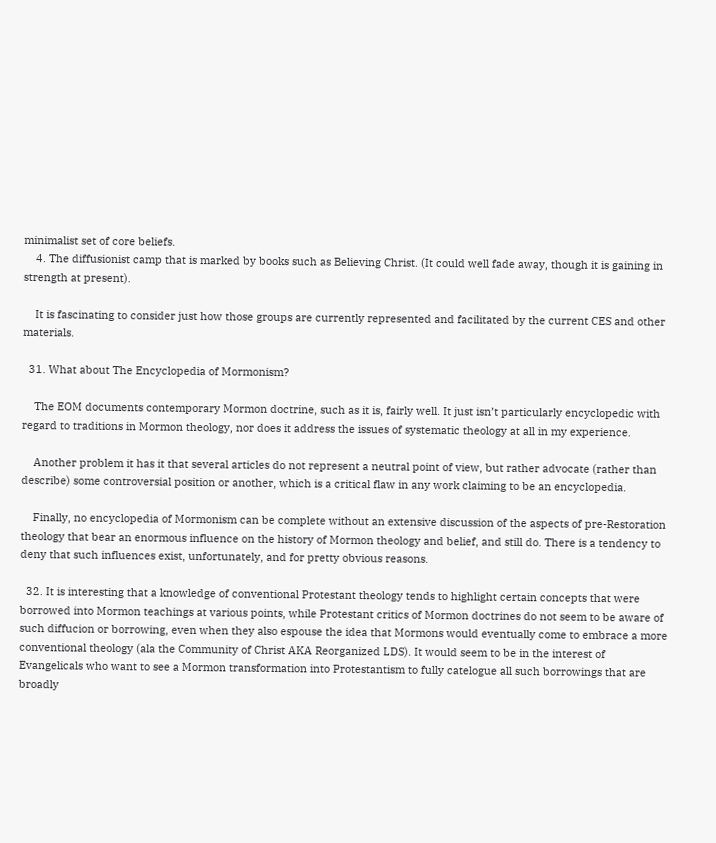minimalist set of core beliefs.
    4. The diffusionist camp that is marked by books such as Believing Christ. (It could well fade away, though it is gaining in strength at present).

    It is fascinating to consider just how those groups are currently represented and facilitated by the current CES and other materials.

  31. What about The Encyclopedia of Mormonism?

    The EOM documents contemporary Mormon doctrine, such as it is, fairly well. It just isn’t particularly encyclopedic with regard to traditions in Mormon theology, nor does it address the issues of systematic theology at all in my experience.

    Another problem it has it that several articles do not represent a neutral point of view, but rather advocate (rather than describe) some controversial position or another, which is a critical flaw in any work claiming to be an encyclopedia.

    Finally, no encyclopedia of Mormonism can be complete without an extensive discussion of the aspects of pre-Restoration theology that bear an enormous influence on the history of Mormon theology and belief, and still do. There is a tendency to deny that such influences exist, unfortunately, and for pretty obvious reasons.

  32. It is interesting that a knowledge of conventional Protestant theology tends to highlight certain concepts that were borrowed into Mormon teachings at various points, while Protestant critics of Mormon doctrines do not seem to be aware of such diffucion or borrowing, even when they also espouse the idea that Mormons would eventually come to embrace a more conventional theology (ala the Community of Christ AKA Reorganized LDS). It would seem to be in the interest of Evangelicals who want to see a Mormon transformation into Protestantism to fully catelogue all such borrowings that are broadly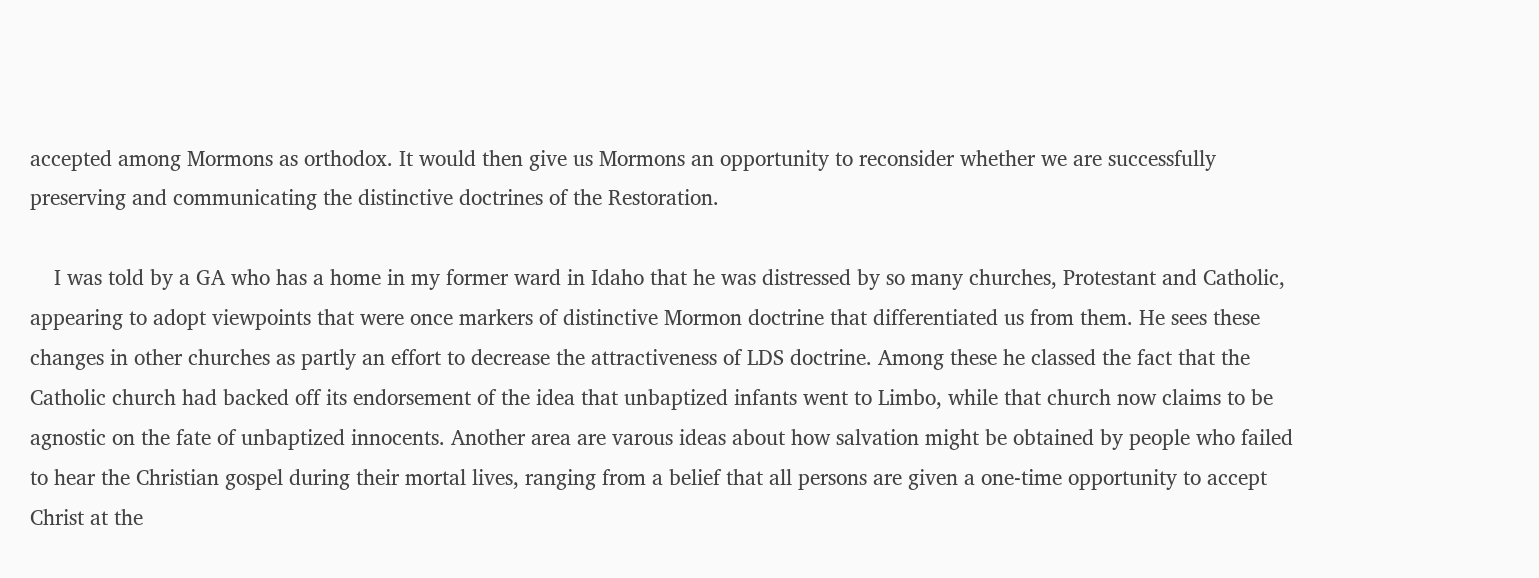accepted among Mormons as orthodox. It would then give us Mormons an opportunity to reconsider whether we are successfully preserving and communicating the distinctive doctrines of the Restoration.

    I was told by a GA who has a home in my former ward in Idaho that he was distressed by so many churches, Protestant and Catholic, appearing to adopt viewpoints that were once markers of distinctive Mormon doctrine that differentiated us from them. He sees these changes in other churches as partly an effort to decrease the attractiveness of LDS doctrine. Among these he classed the fact that the Catholic church had backed off its endorsement of the idea that unbaptized infants went to Limbo, while that church now claims to be agnostic on the fate of unbaptized innocents. Another area are varous ideas about how salvation might be obtained by people who failed to hear the Christian gospel during their mortal lives, ranging from a belief that all persons are given a one-time opportunity to accept Christ at the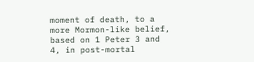moment of death, to a more Mormon-like belief, based on 1 Peter 3 and 4, in post-mortal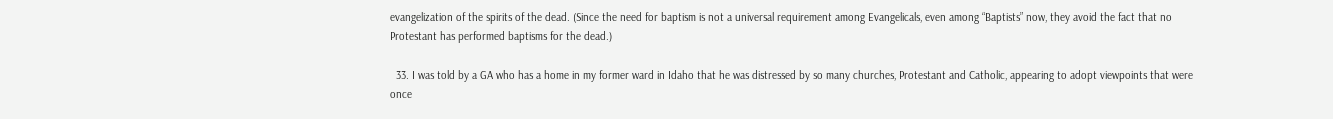evangelization of the spirits of the dead. (Since the need for baptism is not a universal requirement among Evangelicals, even among “Baptists” now, they avoid the fact that no Protestant has performed baptisms for the dead.)

  33. I was told by a GA who has a home in my former ward in Idaho that he was distressed by so many churches, Protestant and Catholic, appearing to adopt viewpoints that were once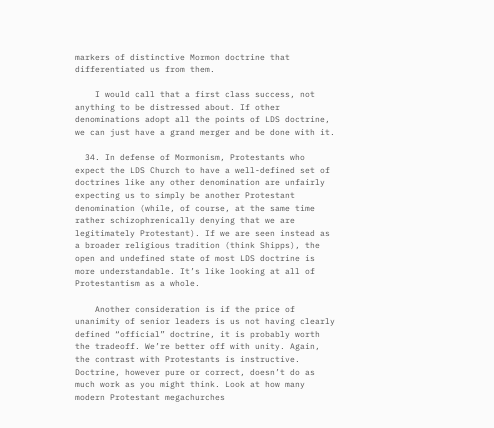markers of distinctive Mormon doctrine that differentiated us from them.

    I would call that a first class success, not anything to be distressed about. If other denominations adopt all the points of LDS doctrine, we can just have a grand merger and be done with it.

  34. In defense of Mormonism, Protestants who expect the LDS Church to have a well-defined set of doctrines like any other denomination are unfairly expecting us to simply be another Protestant denomination (while, of course, at the same time rather schizophrenically denying that we are legitimately Protestant). If we are seen instead as a broader religious tradition (think Shipps), the open and undefined state of most LDS doctrine is more understandable. It’s like looking at all of Protestantism as a whole.

    Another consideration is if the price of unanimity of senior leaders is us not having clearly defined “official” doctrine, it is probably worth the tradeoff. We’re better off with unity. Again, the contrast with Protestants is instructive. Doctrine, however pure or correct, doesn’t do as much work as you might think. Look at how many modern Protestant megachurches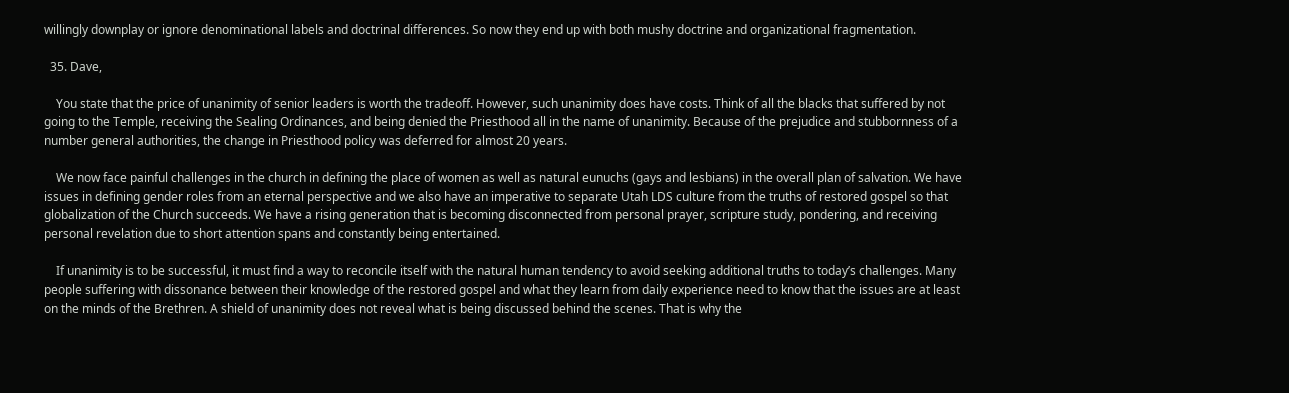willingly downplay or ignore denominational labels and doctrinal differences. So now they end up with both mushy doctrine and organizational fragmentation.

  35. Dave,

    You state that the price of unanimity of senior leaders is worth the tradeoff. However, such unanimity does have costs. Think of all the blacks that suffered by not going to the Temple, receiving the Sealing Ordinances, and being denied the Priesthood all in the name of unanimity. Because of the prejudice and stubbornness of a number general authorities, the change in Priesthood policy was deferred for almost 20 years.

    We now face painful challenges in the church in defining the place of women as well as natural eunuchs (gays and lesbians) in the overall plan of salvation. We have issues in defining gender roles from an eternal perspective and we also have an imperative to separate Utah LDS culture from the truths of restored gospel so that globalization of the Church succeeds. We have a rising generation that is becoming disconnected from personal prayer, scripture study, pondering, and receiving personal revelation due to short attention spans and constantly being entertained.

    If unanimity is to be successful, it must find a way to reconcile itself with the natural human tendency to avoid seeking additional truths to today’s challenges. Many people suffering with dissonance between their knowledge of the restored gospel and what they learn from daily experience need to know that the issues are at least on the minds of the Brethren. A shield of unanimity does not reveal what is being discussed behind the scenes. That is why the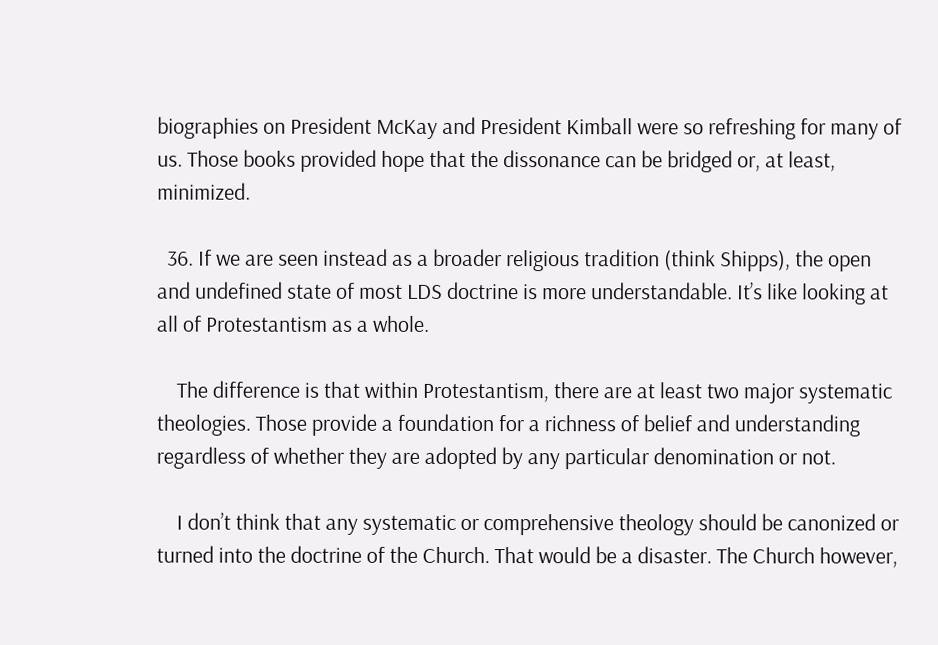biographies on President McKay and President Kimball were so refreshing for many of us. Those books provided hope that the dissonance can be bridged or, at least, minimized.

  36. If we are seen instead as a broader religious tradition (think Shipps), the open and undefined state of most LDS doctrine is more understandable. It’s like looking at all of Protestantism as a whole.

    The difference is that within Protestantism, there are at least two major systematic theologies. Those provide a foundation for a richness of belief and understanding regardless of whether they are adopted by any particular denomination or not.

    I don’t think that any systematic or comprehensive theology should be canonized or turned into the doctrine of the Church. That would be a disaster. The Church however,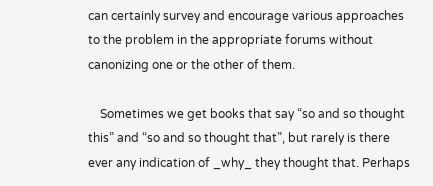can certainly survey and encourage various approaches to the problem in the appropriate forums without canonizing one or the other of them.

    Sometimes we get books that say “so and so thought this” and “so and so thought that”, but rarely is there ever any indication of _why_ they thought that. Perhaps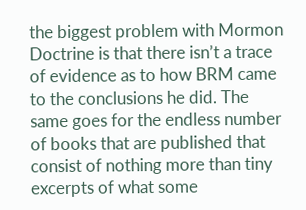the biggest problem with Mormon Doctrine is that there isn’t a trace of evidence as to how BRM came to the conclusions he did. The same goes for the endless number of books that are published that consist of nothing more than tiny excerpts of what some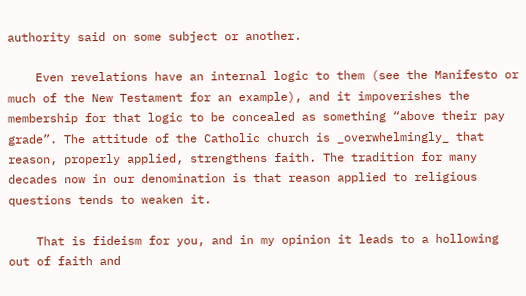authority said on some subject or another.

    Even revelations have an internal logic to them (see the Manifesto or much of the New Testament for an example), and it impoverishes the membership for that logic to be concealed as something “above their pay grade”. The attitude of the Catholic church is _overwhelmingly_ that reason, properly applied, strengthens faith. The tradition for many decades now in our denomination is that reason applied to religious questions tends to weaken it.

    That is fideism for you, and in my opinion it leads to a hollowing out of faith and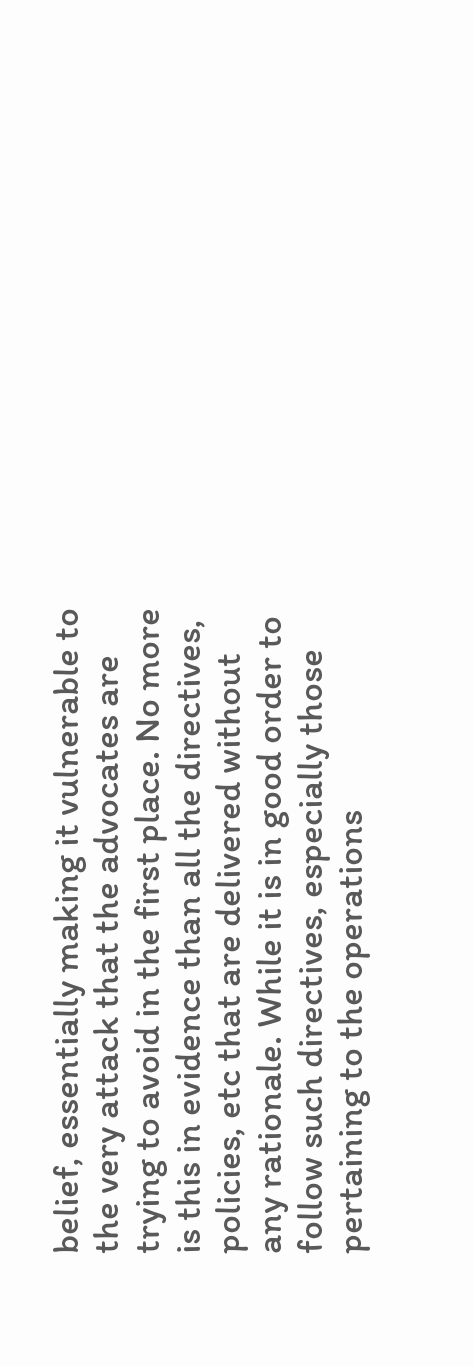belief, essentially making it vulnerable to the very attack that the advocates are trying to avoid in the first place. No more is this in evidence than all the directives, policies, etc that are delivered without any rationale. While it is in good order to follow such directives, especially those pertaining to the operations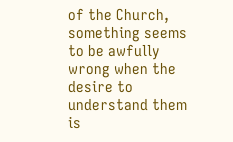of the Church, something seems to be awfully wrong when the desire to understand them is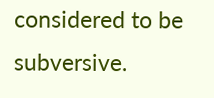considered to be subversive.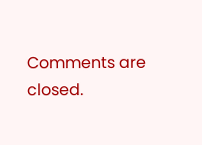Comments are closed.